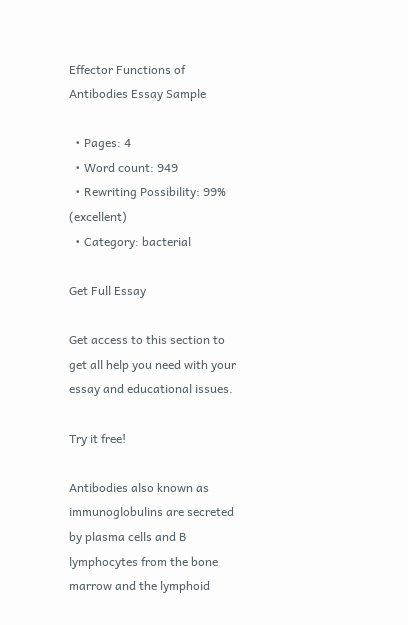Effector Functions of Antibodies Essay Sample

  • Pages: 4
  • Word count: 949
  • Rewriting Possibility: 99% (excellent)
  • Category: bacterial

Get Full Essay

Get access to this section to get all help you need with your essay and educational issues.

Try it free!

Antibodies also known as immunoglobulins are secreted by plasma cells and B lymphocytes from the bone marrow and the lymphoid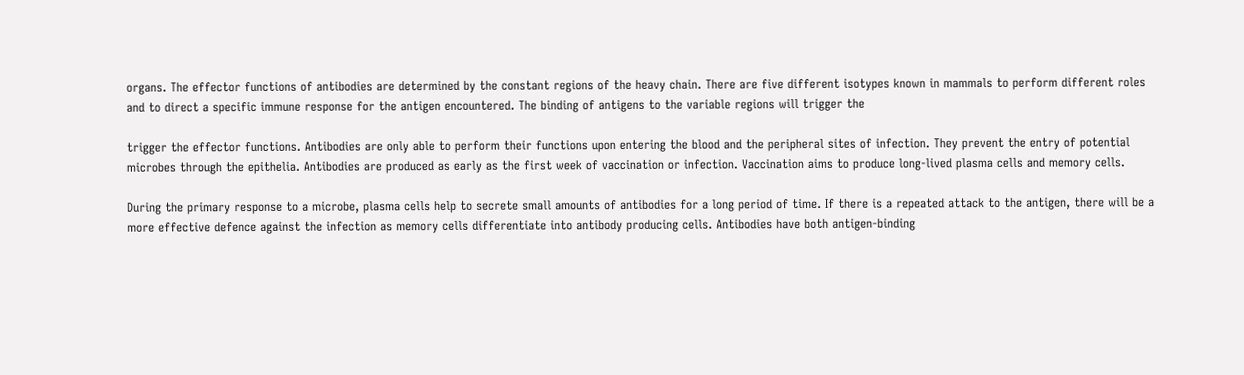organs. The effector functions of antibodies are determined by the constant regions of the heavy chain. There are five different isotypes known in mammals to perform different roles and to direct a specific immune response for the antigen encountered. The binding of antigens to the variable regions will trigger the

trigger the effector functions. Antibodies are only able to perform their functions upon entering the blood and the peripheral sites of infection. They prevent the entry of potential microbes through the epithelia. Antibodies are produced as early as the first week of vaccination or infection. Vaccination aims to produce long-lived plasma cells and memory cells.

During the primary response to a microbe, plasma cells help to secrete small amounts of antibodies for a long period of time. If there is a repeated attack to the antigen, there will be a more effective defence against the infection as memory cells differentiate into antibody producing cells. Antibodies have both antigen-binding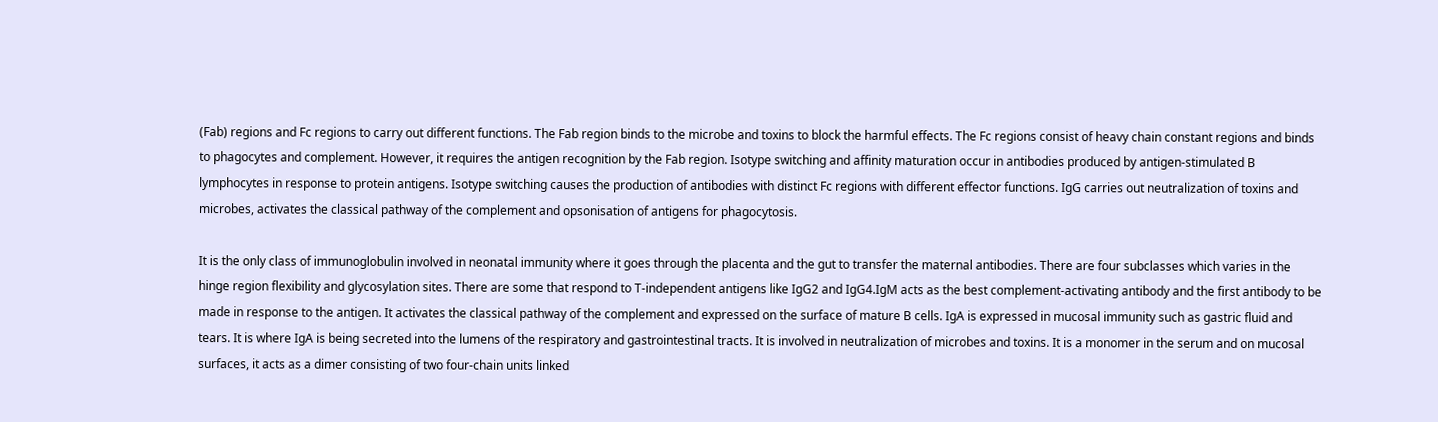(Fab) regions and Fc regions to carry out different functions. The Fab region binds to the microbe and toxins to block the harmful effects. The Fc regions consist of heavy chain constant regions and binds to phagocytes and complement. However, it requires the antigen recognition by the Fab region. Isotype switching and affinity maturation occur in antibodies produced by antigen-stimulated B lymphocytes in response to protein antigens. Isotype switching causes the production of antibodies with distinct Fc regions with different effector functions. IgG carries out neutralization of toxins and microbes, activates the classical pathway of the complement and opsonisation of antigens for phagocytosis.

It is the only class of immunoglobulin involved in neonatal immunity where it goes through the placenta and the gut to transfer the maternal antibodies. There are four subclasses which varies in the hinge region flexibility and glycosylation sites. There are some that respond to T-independent antigens like IgG2 and IgG4.IgM acts as the best complement-activating antibody and the first antibody to be made in response to the antigen. It activates the classical pathway of the complement and expressed on the surface of mature B cells. IgA is expressed in mucosal immunity such as gastric fluid and tears. It is where IgA is being secreted into the lumens of the respiratory and gastrointestinal tracts. It is involved in neutralization of microbes and toxins. It is a monomer in the serum and on mucosal surfaces, it acts as a dimer consisting of two four-chain units linked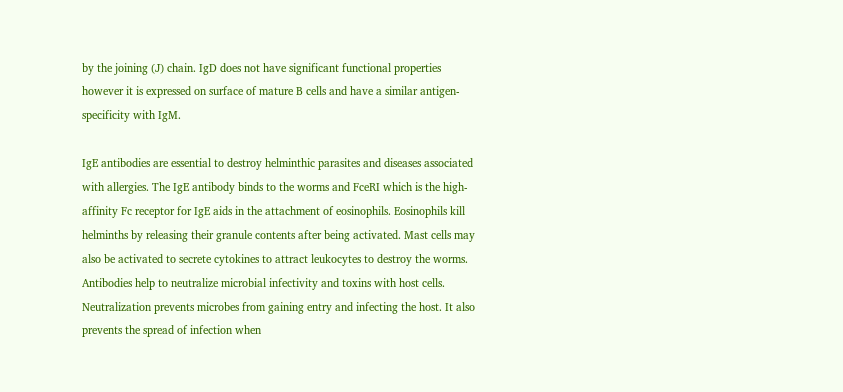by the joining (J) chain. IgD does not have significant functional properties however it is expressed on surface of mature B cells and have a similar antigen-specificity with IgM.

IgE antibodies are essential to destroy helminthic parasites and diseases associated with allergies. The IgE antibody binds to the worms and FceRI which is the high-affinity Fc receptor for IgE aids in the attachment of eosinophils. Eosinophils kill helminths by releasing their granule contents after being activated. Mast cells may also be activated to secrete cytokines to attract leukocytes to destroy the worms. Antibodies help to neutralize microbial infectivity and toxins with host cells. Neutralization prevents microbes from gaining entry and infecting the host. It also prevents the spread of infection when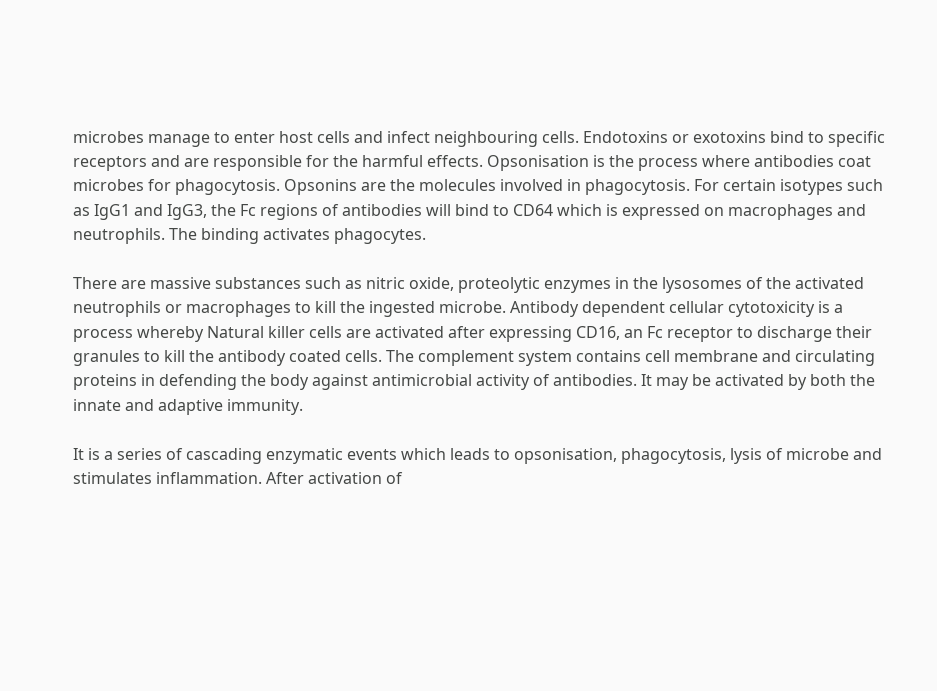microbes manage to enter host cells and infect neighbouring cells. Endotoxins or exotoxins bind to specific receptors and are responsible for the harmful effects. Opsonisation is the process where antibodies coat microbes for phagocytosis. Opsonins are the molecules involved in phagocytosis. For certain isotypes such as IgG1 and IgG3, the Fc regions of antibodies will bind to CD64 which is expressed on macrophages and neutrophils. The binding activates phagocytes.

There are massive substances such as nitric oxide, proteolytic enzymes in the lysosomes of the activated neutrophils or macrophages to kill the ingested microbe. Antibody dependent cellular cytotoxicity is a process whereby Natural killer cells are activated after expressing CD16, an Fc receptor to discharge their granules to kill the antibody coated cells. The complement system contains cell membrane and circulating proteins in defending the body against antimicrobial activity of antibodies. It may be activated by both the innate and adaptive immunity.

It is a series of cascading enzymatic events which leads to opsonisation, phagocytosis, lysis of microbe and stimulates inflammation. After activation of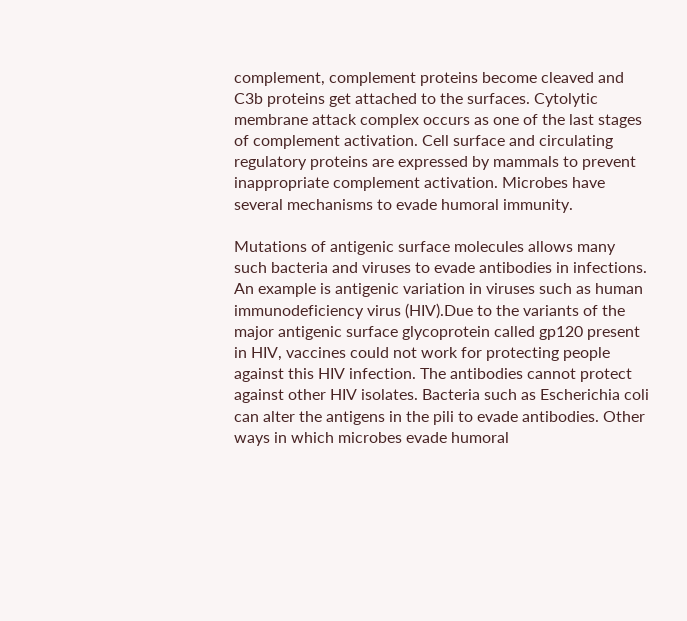complement, complement proteins become cleaved and C3b proteins get attached to the surfaces. Cytolytic membrane attack complex occurs as one of the last stages of complement activation. Cell surface and circulating regulatory proteins are expressed by mammals to prevent inappropriate complement activation. Microbes have several mechanisms to evade humoral immunity.

Mutations of antigenic surface molecules allows many such bacteria and viruses to evade antibodies in infections. An example is antigenic variation in viruses such as human immunodeficiency virus (HIV).Due to the variants of the major antigenic surface glycoprotein called gp120 present in HIV, vaccines could not work for protecting people against this HIV infection. The antibodies cannot protect against other HIV isolates. Bacteria such as Escherichia coli can alter the antigens in the pili to evade antibodies. Other ways in which microbes evade humoral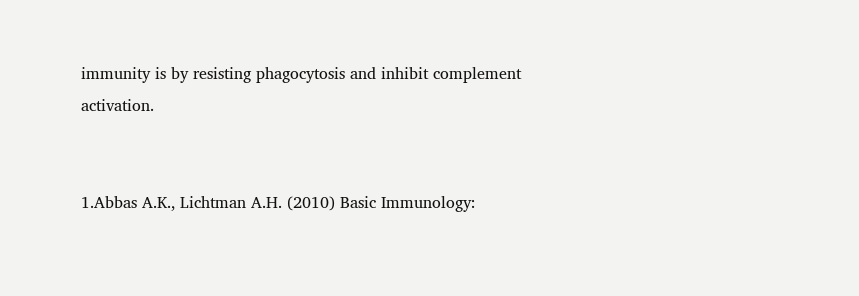immunity is by resisting phagocytosis and inhibit complement activation.


1.Abbas A.K., Lichtman A.H. (2010) Basic Immunology: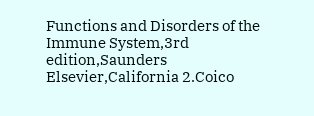Functions and Disorders of the Immune System,3rd edition,Saunders Elsevier,California 2.Coico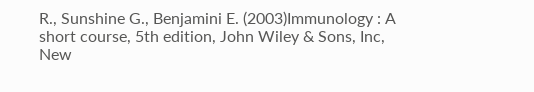R., Sunshine G., Benjamini E. (2003)Immunology : A short course, 5th edition, John Wiley & Sons, Inc, New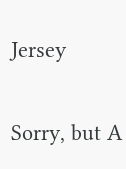Jersey

Sorry, but A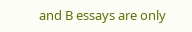and B essays are only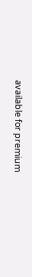available for premium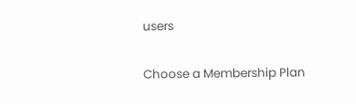users

Choose a Membership Plan